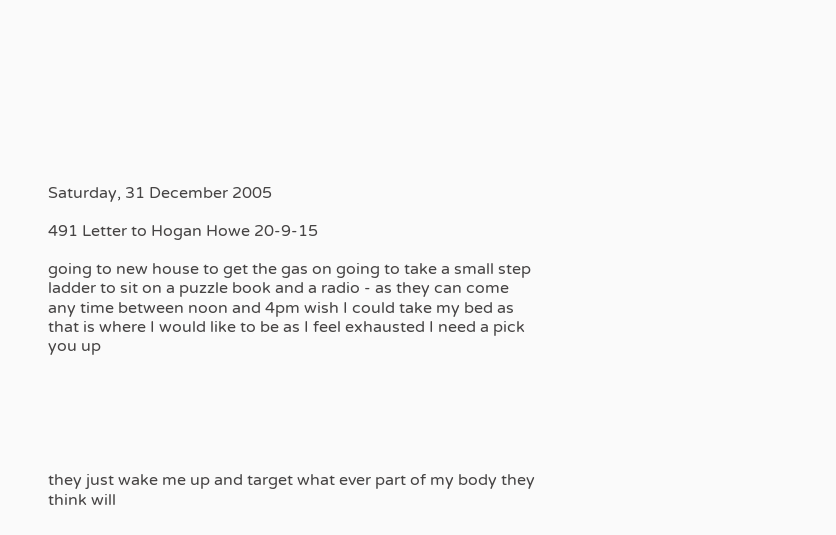Saturday, 31 December 2005

491 Letter to Hogan Howe 20-9-15

going to new house to get the gas on going to take a small step ladder to sit on a puzzle book and a radio - as they can come any time between noon and 4pm wish I could take my bed as that is where I would like to be as I feel exhausted I need a pick you up






they just wake me up and target what ever part of my body they think will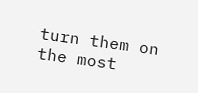turn them on the most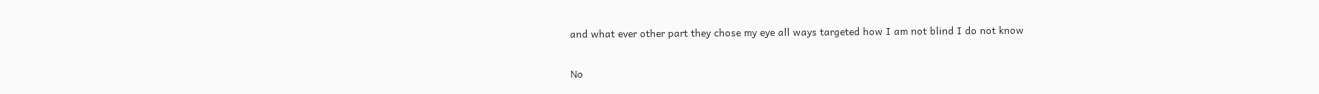and what ever other part they chose my eye all ways targeted how I am not blind I do not know

No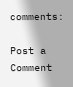comments:

Post a Comment